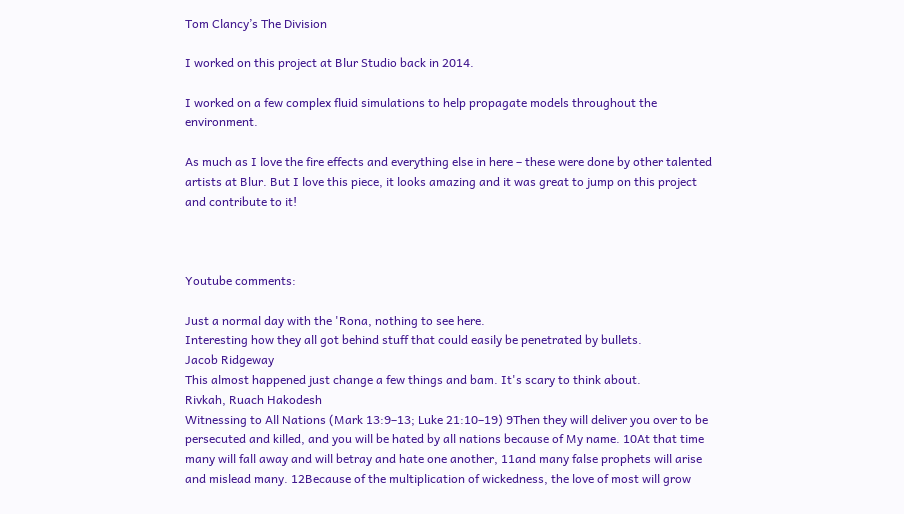Tom Clancy’s The Division

I worked on this project at Blur Studio back in 2014.

I worked on a few complex fluid simulations to help propagate models throughout the environment.

As much as I love the fire effects and everything else in here – these were done by other talented artists at Blur. But I love this piece, it looks amazing and it was great to jump on this project and contribute to it!



Youtube comments:

Just a normal day with the 'Rona, nothing to see here.
Interesting how they all got behind stuff that could easily be penetrated by bullets.
Jacob Ridgeway
This almost happened just change a few things and bam. It's scary to think about.
Rivkah, Ruach Hakodesh
Witnessing to All Nations (Mark 13:9–13; Luke 21:10–19) 9Then they will deliver you over to be persecuted and killed, and you will be hated by all nations because of My name. 10At that time many will fall away and will betray and hate one another, 11and many false prophets will arise and mislead many. 12Because of the multiplication of wickedness, the love of most will grow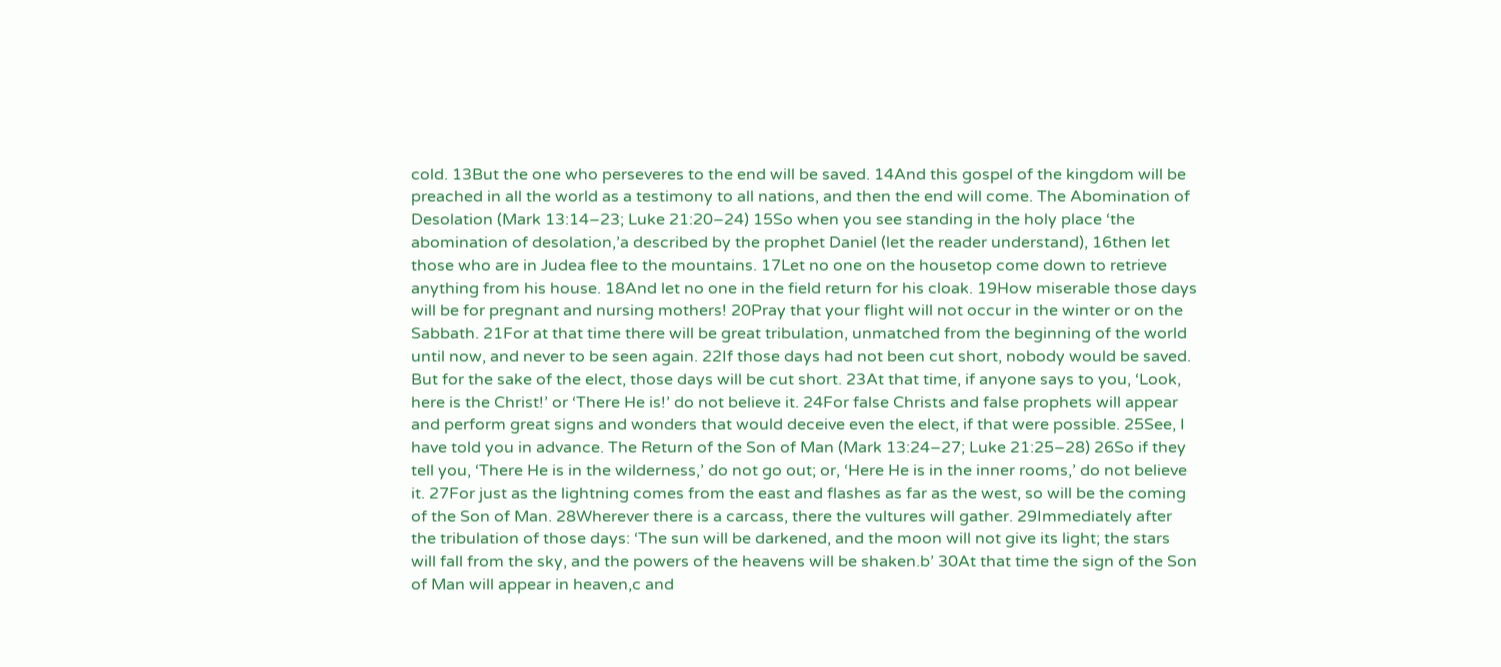cold. 13But the one who perseveres to the end will be saved. 14And this gospel of the kingdom will be preached in all the world as a testimony to all nations, and then the end will come. The Abomination of Desolation (Mark 13:14–23; Luke 21:20–24) 15So when you see standing in the holy place ‘the abomination of desolation,’a described by the prophet Daniel (let the reader understand), 16then let those who are in Judea flee to the mountains. 17Let no one on the housetop come down to retrieve anything from his house. 18And let no one in the field return for his cloak. 19How miserable those days will be for pregnant and nursing mothers! 20Pray that your flight will not occur in the winter or on the Sabbath. 21For at that time there will be great tribulation, unmatched from the beginning of the world until now, and never to be seen again. 22If those days had not been cut short, nobody would be saved. But for the sake of the elect, those days will be cut short. 23At that time, if anyone says to you, ‘Look, here is the Christ!’ or ‘There He is!’ do not believe it. 24For false Christs and false prophets will appear and perform great signs and wonders that would deceive even the elect, if that were possible. 25See, I have told you in advance. The Return of the Son of Man (Mark 13:24–27; Luke 21:25–28) 26So if they tell you, ‘There He is in the wilderness,’ do not go out; or, ‘Here He is in the inner rooms,’ do not believe it. 27For just as the lightning comes from the east and flashes as far as the west, so will be the coming of the Son of Man. 28Wherever there is a carcass, there the vultures will gather. 29Immediately after the tribulation of those days: ‘The sun will be darkened, and the moon will not give its light; the stars will fall from the sky, and the powers of the heavens will be shaken.b’ 30At that time the sign of the Son of Man will appear in heaven,c and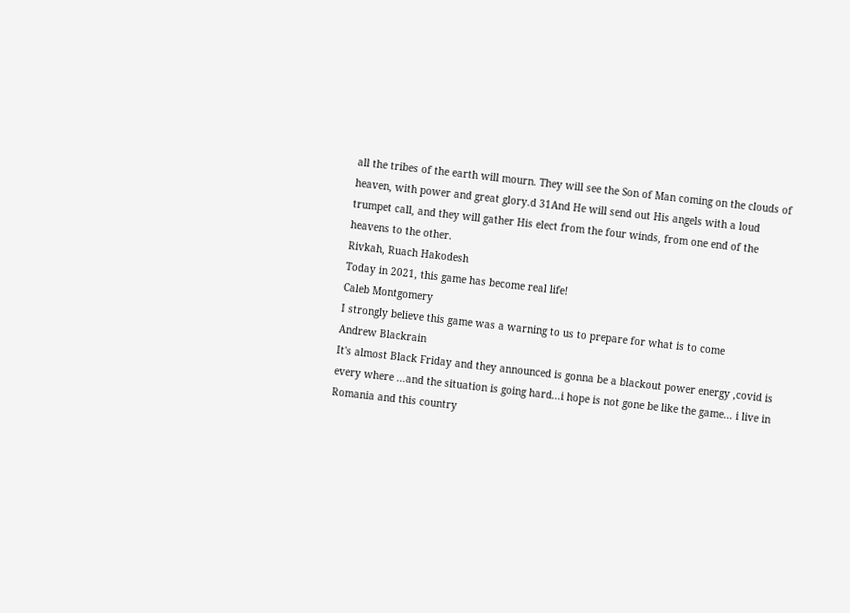all the tribes of the earth will mourn. They will see the Son of Man coming on the clouds of heaven, with power and great glory.d 31And He will send out His angels with a loud trumpet call, and they will gather His elect from the four winds, from one end of the heavens to the other.
Rivkah, Ruach Hakodesh
Today in 2021, this game has become real life!
Caleb Montgomery
I strongly believe this game was a warning to us to prepare for what is to come
Andrew Blackrain
It's almost Black Friday and they announced is gonna be a blackout power energy ,covid is every where ...and the situation is going hard...i hope is not gone be like the game... i live in Romania and this country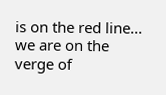is on the red line... we are on the verge of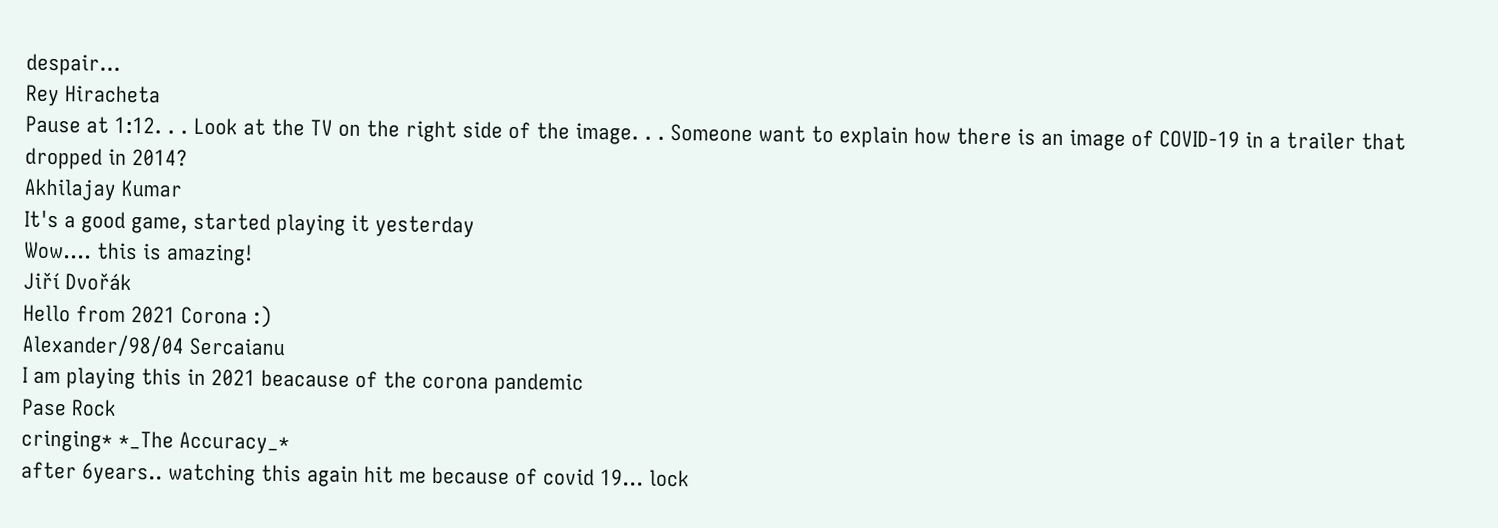despair...
Rey Hiracheta
Pause at 1:12. . . Look at the TV on the right side of the image. . . Someone want to explain how there is an image of COVID-19 in a trailer that dropped in 2014?
Akhilajay Kumar
It's a good game, started playing it yesterday
Wow.... this is amazing!
Jiří Dvořák
Hello from 2021 Corona :)
Alexander/98/04 Sercaianu
I am playing this in 2021 beacause of the corona pandemic
Pase Rock
cringing* *_The Accuracy_*
after 6years.. watching this again hit me because of covid 19... lock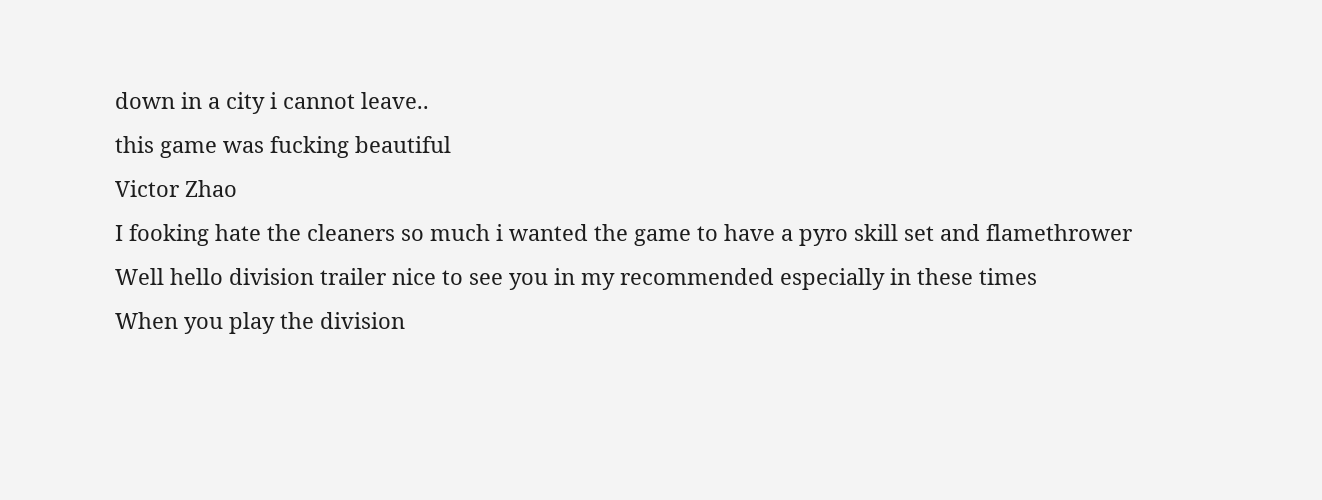down in a city i cannot leave..
this game was fucking beautiful
Victor Zhao
I fooking hate the cleaners so much i wanted the game to have a pyro skill set and flamethrower
Well hello division trailer nice to see you in my recommended especially in these times
When you play the division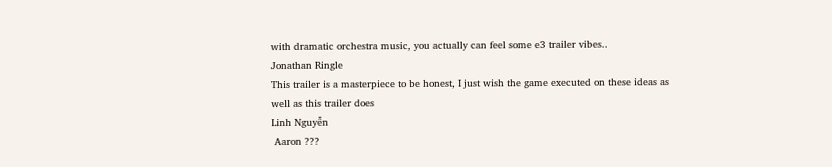with dramatic orchestra music, you actually can feel some e3 trailer vibes..
Jonathan Ringle
This trailer is a masterpiece to be honest, I just wish the game executed on these ideas as well as this trailer does
Linh Nguyễn
 Aaron ???